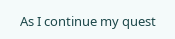As I continue my quest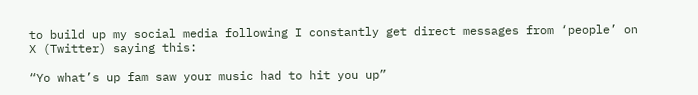to build up my social media following I constantly get direct messages from ‘people’ on X (Twitter) saying this:

“Yo what’s up fam saw your music had to hit you up”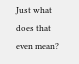Just what does that even mean?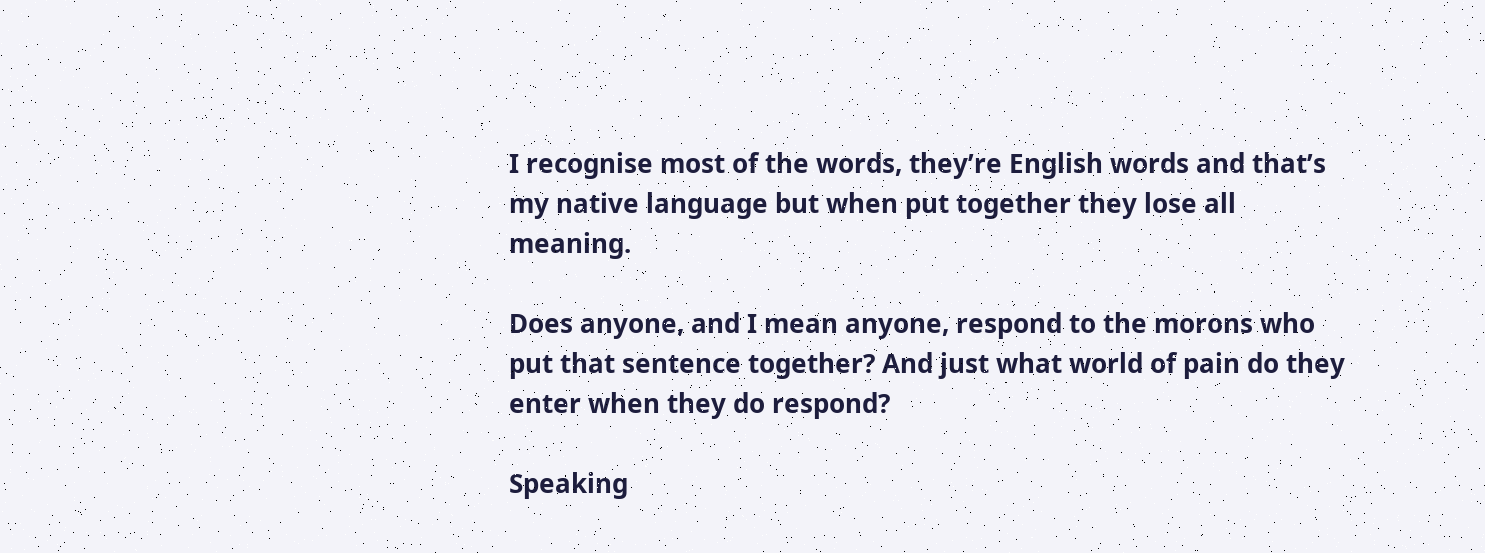I recognise most of the words, they’re English words and that’s my native language but when put together they lose all meaning.

Does anyone, and I mean anyone, respond to the morons who put that sentence together? And just what world of pain do they enter when they do respond?

Speaking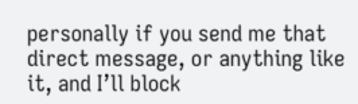personally if you send me that direct message, or anything like it, and I’ll block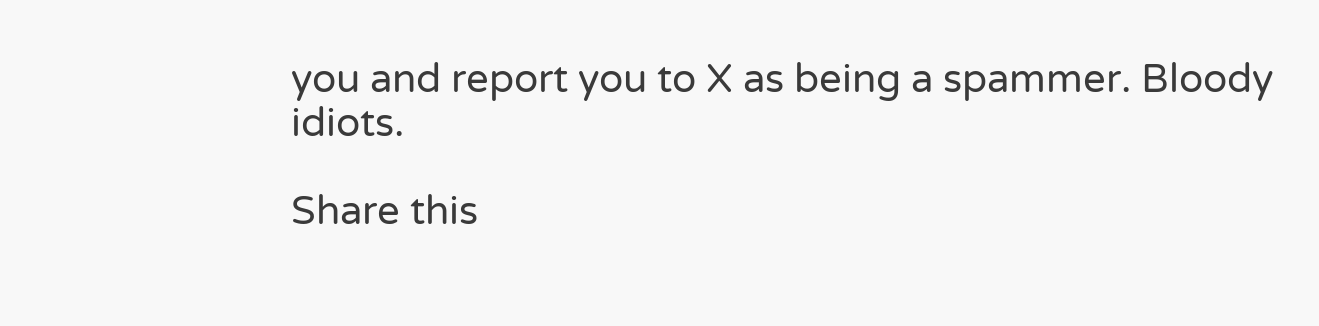you and report you to X as being a spammer. Bloody idiots.

Share this